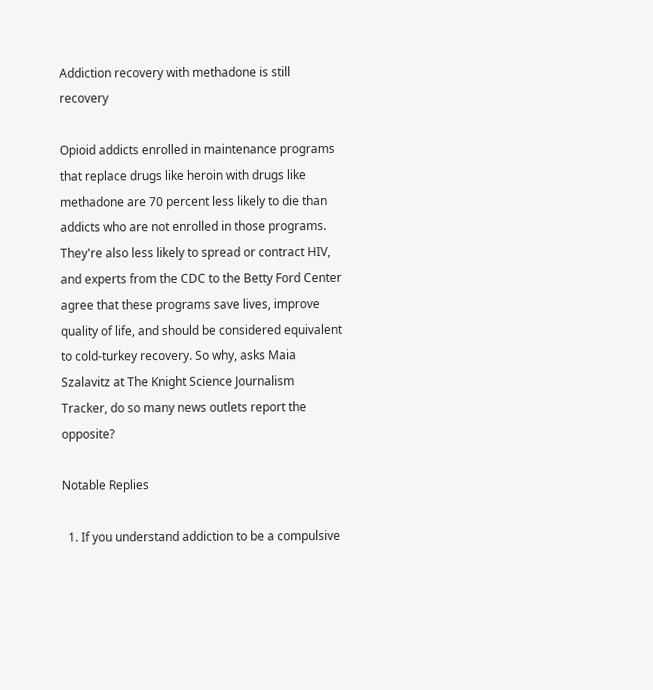Addiction recovery with methadone is still recovery

Opioid addicts enrolled in maintenance programs that replace drugs like heroin with drugs like methadone are 70 percent less likely to die than addicts who are not enrolled in those programs. They're also less likely to spread or contract HIV, and experts from the CDC to the Betty Ford Center agree that these programs save lives, improve quality of life, and should be considered equivalent to cold-turkey recovery. So why, asks Maia Szalavitz at The Knight Science Journalism Tracker, do so many news outlets report the opposite?

Notable Replies

  1. If you understand addiction to be a compulsive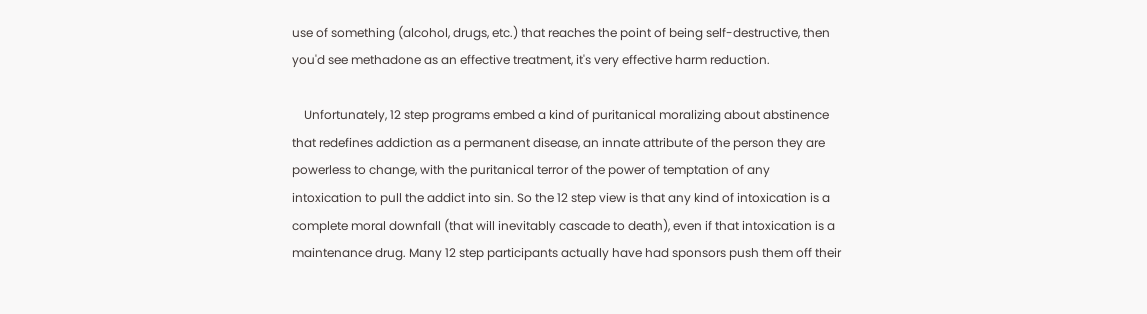use of something (alcohol, drugs, etc.) that reaches the point of being self-destructive, then you'd see methadone as an effective treatment, it's very effective harm reduction.

    Unfortunately, 12 step programs embed a kind of puritanical moralizing about abstinence that redefines addiction as a permanent disease, an innate attribute of the person they are powerless to change, with the puritanical terror of the power of temptation of any intoxication to pull the addict into sin. So the 12 step view is that any kind of intoxication is a complete moral downfall (that will inevitably cascade to death), even if that intoxication is a maintenance drug. Many 12 step participants actually have had sponsors push them off their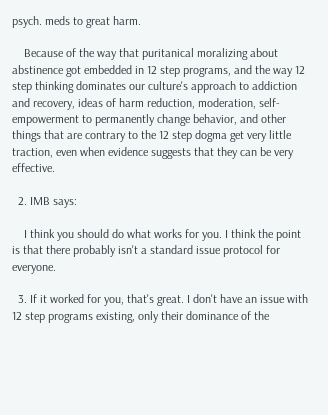psych. meds to great harm.

    Because of the way that puritanical moralizing about abstinence got embedded in 12 step programs, and the way 12 step thinking dominates our culture's approach to addiction and recovery, ideas of harm reduction, moderation, self-empowerment to permanently change behavior, and other things that are contrary to the 12 step dogma get very little traction, even when evidence suggests that they can be very effective.

  2. IMB says:

    I think you should do what works for you. I think the point is that there probably isn't a standard issue protocol for everyone.

  3. If it worked for you, that's great. I don't have an issue with 12 step programs existing, only their dominance of the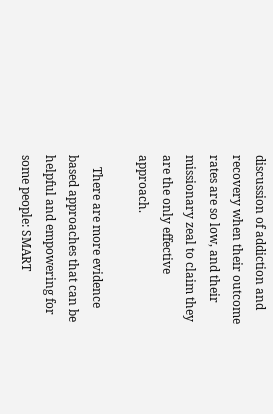discussion of addiction and recovery when their outcome rates are so low, and their missionary zeal to claim they are the only effective approach.

    There are more evidence based approaches that can be helpful and empowering for some people: SMART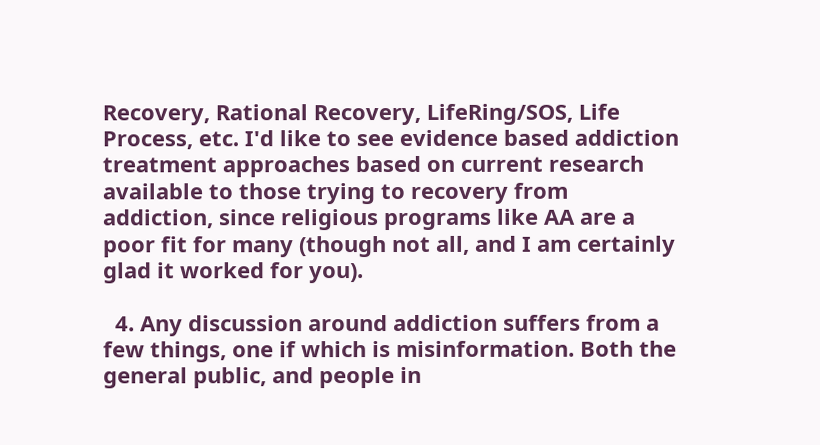Recovery, Rational Recovery, LifeRing/SOS, Life Process, etc. I'd like to see evidence based addiction treatment approaches based on current research available to those trying to recovery from addiction, since religious programs like AA are a poor fit for many (though not all, and I am certainly glad it worked for you).

  4. Any discussion around addiction suffers from a few things, one if which is misinformation. Both the general public, and people in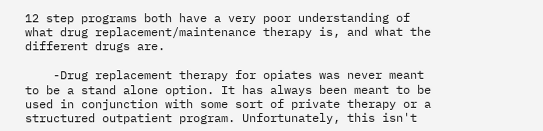12 step programs both have a very poor understanding of what drug replacement/maintenance therapy is, and what the different drugs are.

    -Drug replacement therapy for opiates was never meant to be a stand alone option. It has always been meant to be used in conjunction with some sort of private therapy or a structured outpatient program. Unfortunately, this isn't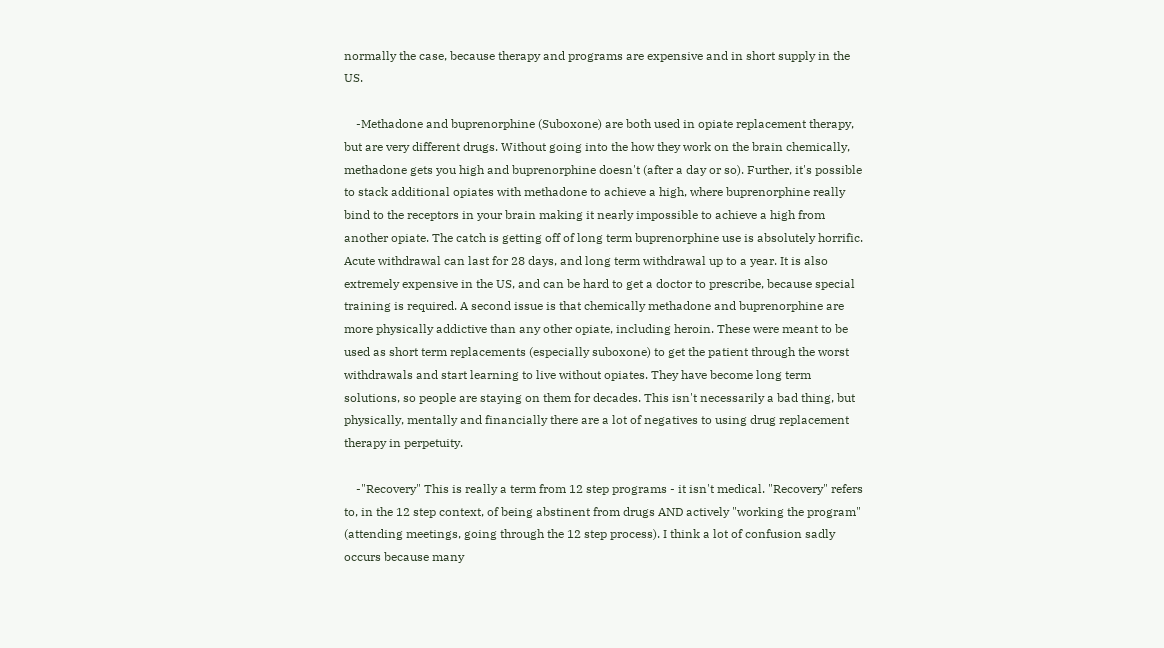normally the case, because therapy and programs are expensive and in short supply in the US.

    -Methadone and buprenorphine (Suboxone) are both used in opiate replacement therapy, but are very different drugs. Without going into the how they work on the brain chemically, methadone gets you high and buprenorphine doesn't (after a day or so). Further, it's possible to stack additional opiates with methadone to achieve a high, where buprenorphine really bind to the receptors in your brain making it nearly impossible to achieve a high from another opiate. The catch is getting off of long term buprenorphine use is absolutely horrific. Acute withdrawal can last for 28 days, and long term withdrawal up to a year. It is also extremely expensive in the US, and can be hard to get a doctor to prescribe, because special training is required. A second issue is that chemically methadone and buprenorphine are more physically addictive than any other opiate, including heroin. These were meant to be used as short term replacements (especially suboxone) to get the patient through the worst withdrawals and start learning to live without opiates. They have become long term solutions, so people are staying on them for decades. This isn't necessarily a bad thing, but physically, mentally and financially there are a lot of negatives to using drug replacement therapy in perpetuity.

    -"Recovery" This is really a term from 12 step programs - it isn't medical. "Recovery" refers to, in the 12 step context, of being abstinent from drugs AND actively "working the program" (attending meetings, going through the 12 step process). I think a lot of confusion sadly occurs because many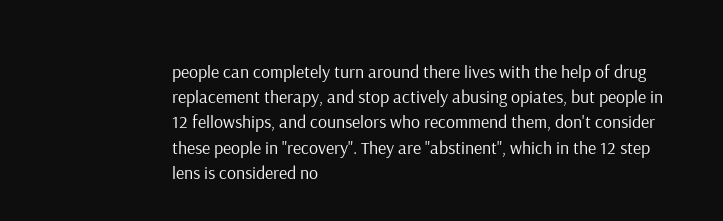people can completely turn around there lives with the help of drug replacement therapy, and stop actively abusing opiates, but people in 12 fellowships, and counselors who recommend them, don't consider these people in "recovery". They are "abstinent", which in the 12 step lens is considered no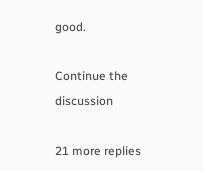good.

Continue the discussion

21 more replies